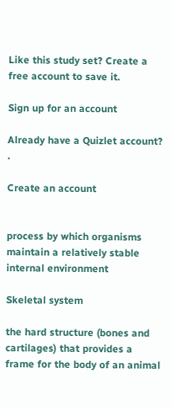Like this study set? Create a free account to save it.

Sign up for an account

Already have a Quizlet account? .

Create an account


process by which organisms maintain a relatively stable internal environment

Skeletal system

the hard structure (bones and cartilages) that provides a frame for the body of an animal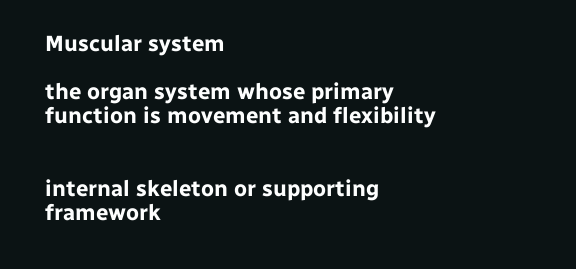Muscular system

the organ system whose primary function is movement and flexibility


internal skeleton or supporting framework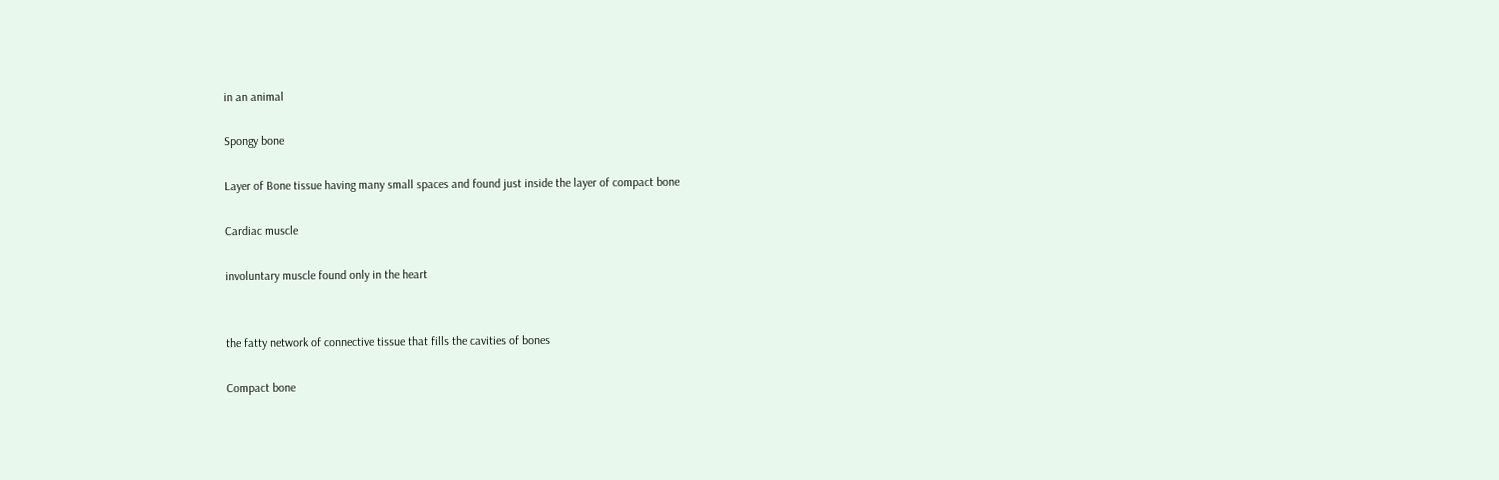in an animal

Spongy bone

Layer of Bone tissue having many small spaces and found just inside the layer of compact bone

Cardiac muscle

involuntary muscle found only in the heart


the fatty network of connective tissue that fills the cavities of bones

Compact bone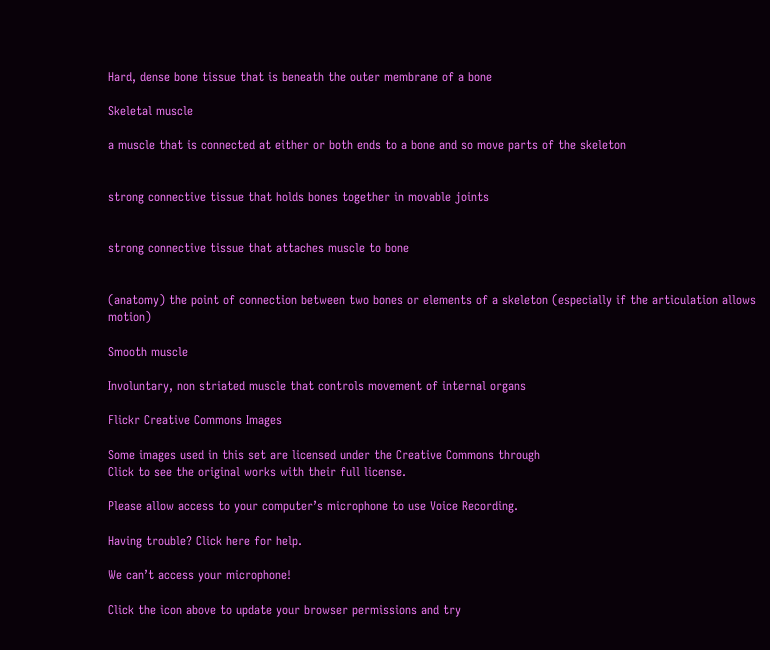Hard, dense bone tissue that is beneath the outer membrane of a bone

Skeletal muscle

a muscle that is connected at either or both ends to a bone and so move parts of the skeleton


strong connective tissue that holds bones together in movable joints


strong connective tissue that attaches muscle to bone


(anatomy) the point of connection between two bones or elements of a skeleton (especially if the articulation allows motion)

Smooth muscle

Involuntary, non striated muscle that controls movement of internal organs

Flickr Creative Commons Images

Some images used in this set are licensed under the Creative Commons through
Click to see the original works with their full license.

Please allow access to your computer’s microphone to use Voice Recording.

Having trouble? Click here for help.

We can’t access your microphone!

Click the icon above to update your browser permissions and try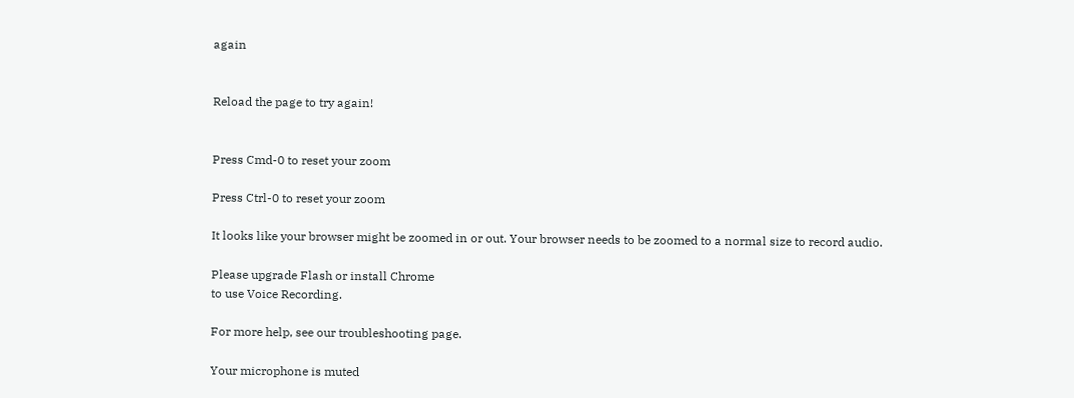again


Reload the page to try again!


Press Cmd-0 to reset your zoom

Press Ctrl-0 to reset your zoom

It looks like your browser might be zoomed in or out. Your browser needs to be zoomed to a normal size to record audio.

Please upgrade Flash or install Chrome
to use Voice Recording.

For more help, see our troubleshooting page.

Your microphone is muted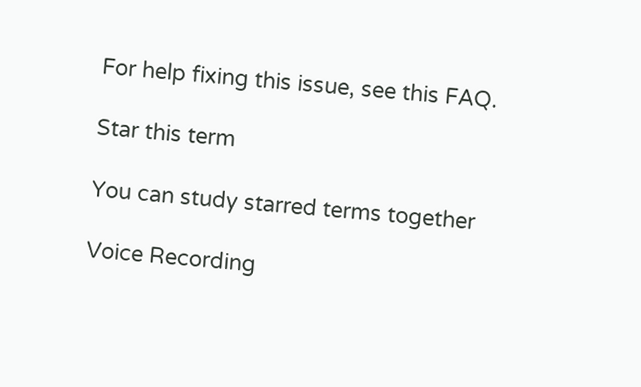For help fixing this issue, see this FAQ.

Star this term

You can study starred terms together

Voice Recording